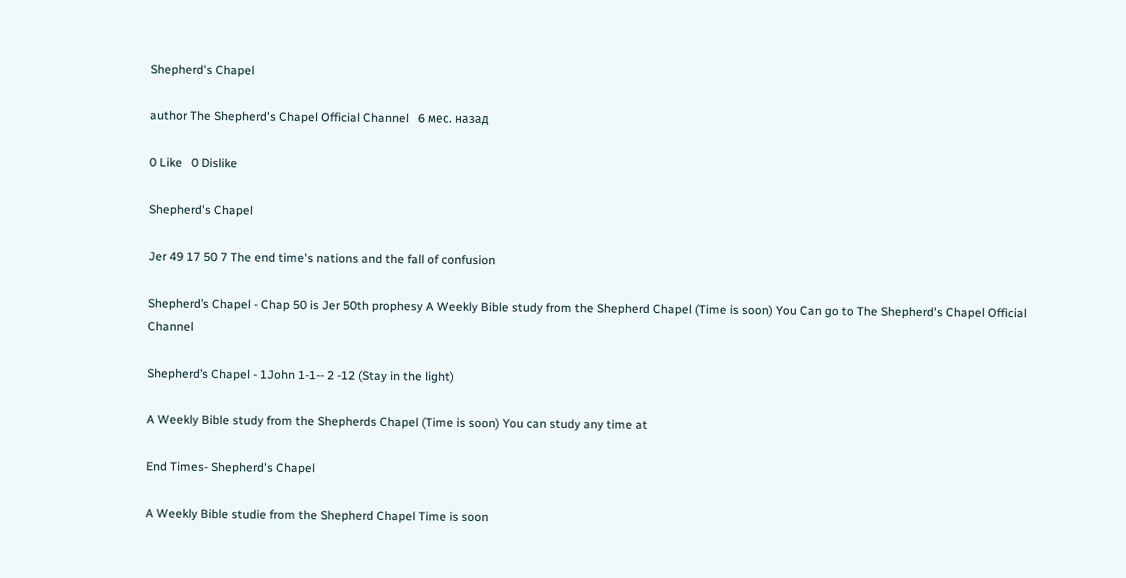Shepherd's Chapel

author The Shepherd's Chapel Official Channel   6 мес. назад

0 Like   0 Dislike

Shepherd's Chapel

Jer 49 17 50 7 The end time's nations and the fall of confusion

Shepherd’s Chapel - Chap 50 is Jer 50th prophesy A Weekly Bible study from the Shepherd Chapel (Time is soon) You Can go to The Shepherd's Chapel Official Channel

Shepherd’s Chapel - 1John 1-1-- 2 -12 (Stay in the light)

A Weekly Bible study from the Shepherds Chapel (Time is soon) You can study any time at

End Times- Shepherd's Chapel

A Weekly Bible studie from the Shepherd Chapel Time is soon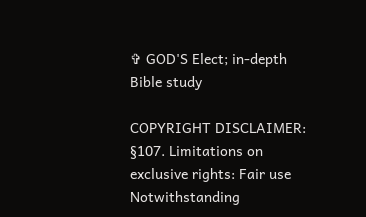✞ GOD'S Elect; in-depth Bible study

COPYRIGHT DISCLAIMER: §107. Limitations on exclusive rights: Fair use Notwithstanding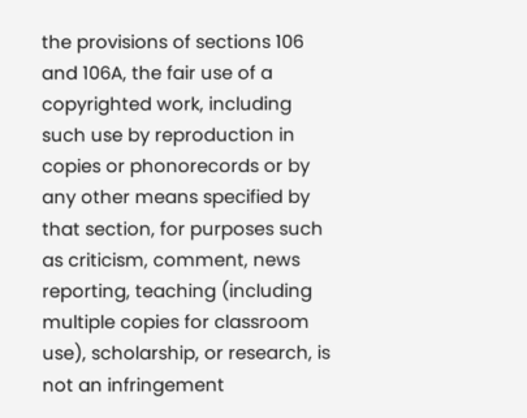the provisions of sections 106 and 106A, the fair use of a copyrighted work, including such use by reproduction in copies or phonorecords or by any other means specified by that section, for purposes such as criticism, comment, news reporting, teaching (including multiple copies for classroom use), scholarship, or research, is not an infringement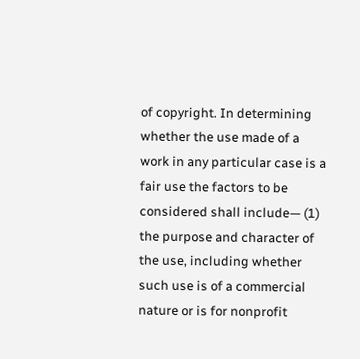of copyright. In determining whether the use made of a work in any particular case is a fair use the factors to be considered shall include— (1) the purpose and character of the use, including whether such use is of a commercial nature or is for nonprofit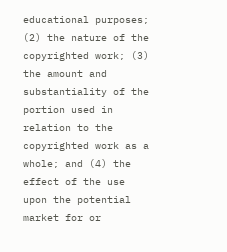educational purposes; (2) the nature of the copyrighted work; (3) the amount and substantiality of the portion used in relation to the copyrighted work as a whole; and (4) the effect of the use upon the potential market for or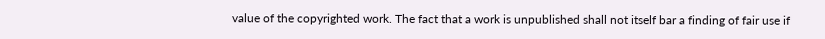value of the copyrighted work. The fact that a work is unpublished shall not itself bar a finding of fair use if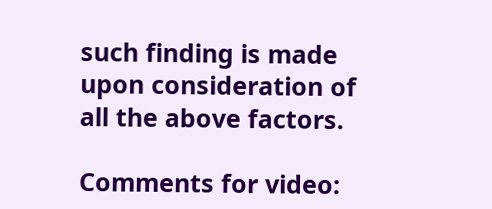such finding is made upon consideration of all the above factors.

Comments for video: